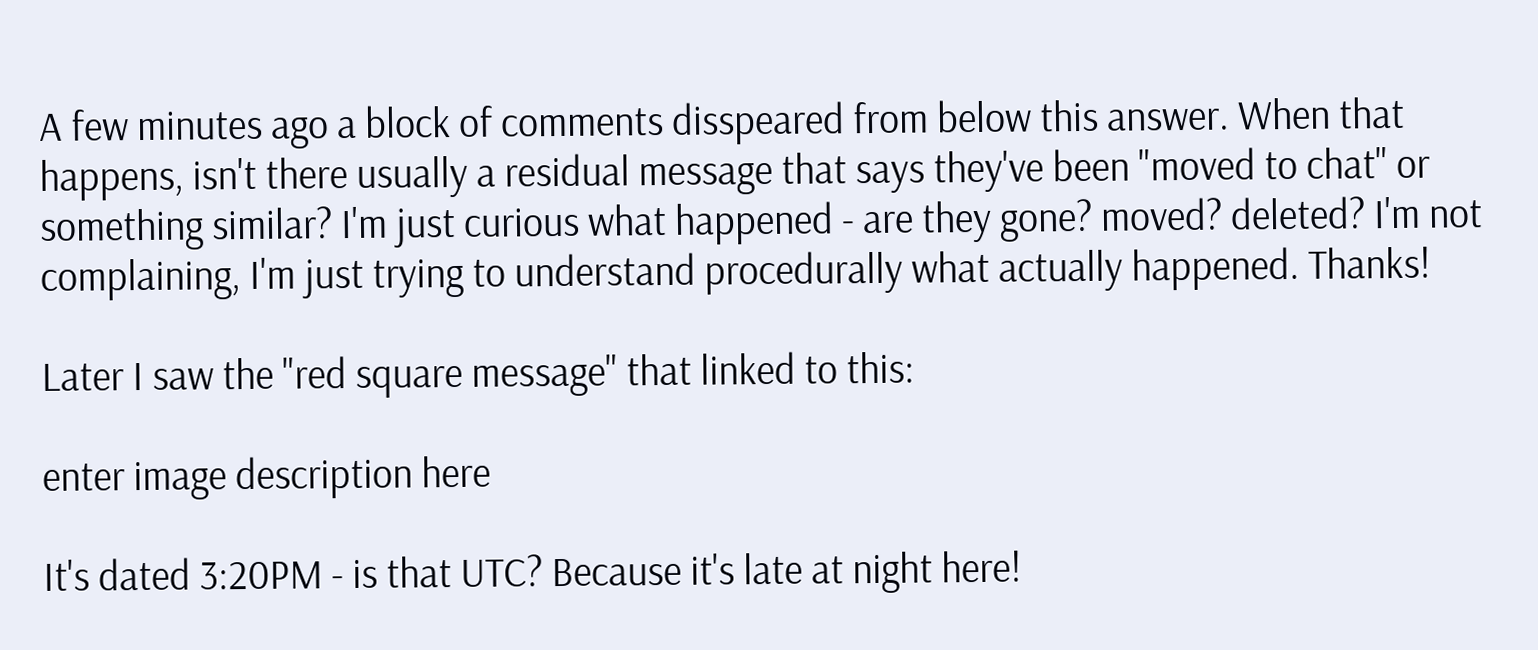A few minutes ago a block of comments disspeared from below this answer. When that happens, isn't there usually a residual message that says they've been "moved to chat" or something similar? I'm just curious what happened - are they gone? moved? deleted? I'm not complaining, I'm just trying to understand procedurally what actually happened. Thanks!

Later I saw the "red square message" that linked to this:

enter image description here

It's dated 3:20PM - is that UTC? Because it's late at night here!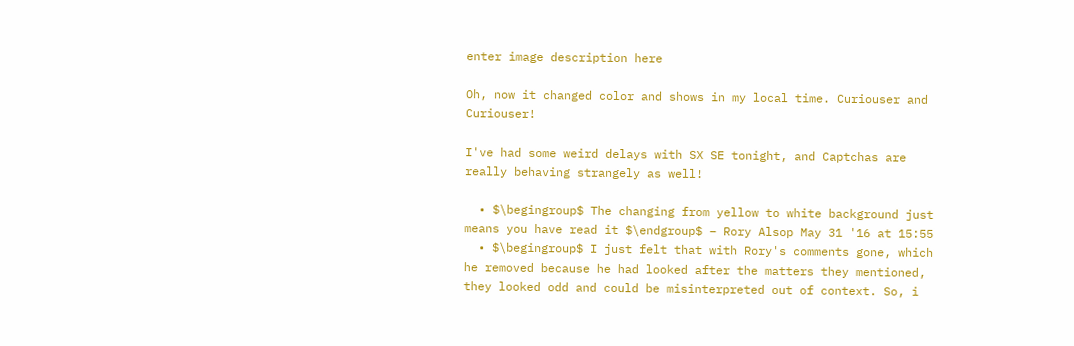enter image description here

Oh, now it changed color and shows in my local time. Curiouser and Curiouser!

I've had some weird delays with SX SE tonight, and Captchas are really behaving strangely as well!

  • $\begingroup$ The changing from yellow to white background just means you have read it $\endgroup$ – Rory Alsop May 31 '16 at 15:55
  • $\begingroup$ I just felt that with Rory's comments gone, which he removed because he had looked after the matters they mentioned, they looked odd and could be misinterpreted out of context. So, i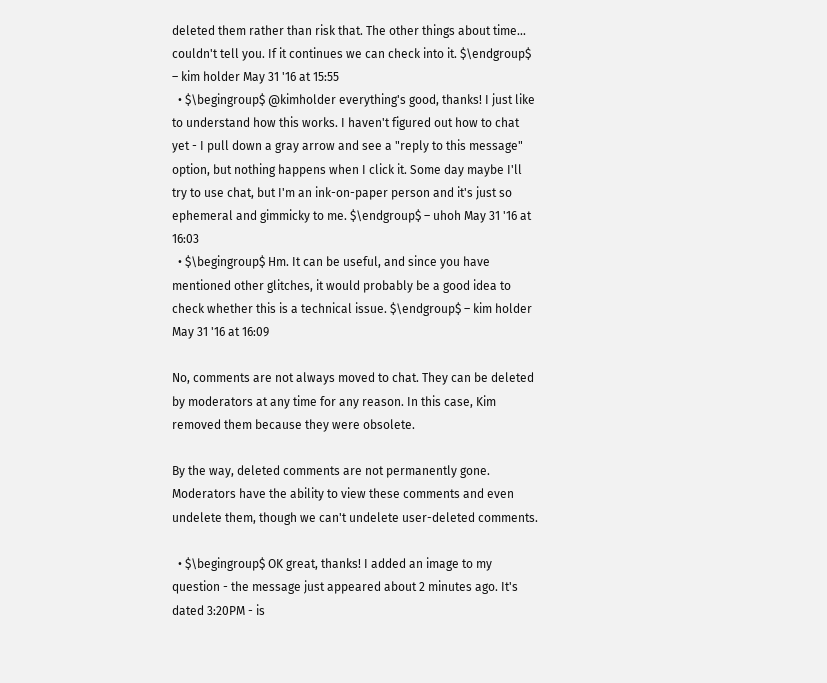deleted them rather than risk that. The other things about time... couldn't tell you. If it continues we can check into it. $\endgroup$ – kim holder May 31 '16 at 15:55
  • $\begingroup$ @kimholder everything's good, thanks! I just like to understand how this works. I haven't figured out how to chat yet - I pull down a gray arrow and see a "reply to this message" option, but nothing happens when I click it. Some day maybe I'll try to use chat, but I'm an ink-on-paper person and it's just so ephemeral and gimmicky to me. $\endgroup$ – uhoh May 31 '16 at 16:03
  • $\begingroup$ Hm. It can be useful, and since you have mentioned other glitches, it would probably be a good idea to check whether this is a technical issue. $\endgroup$ – kim holder May 31 '16 at 16:09

No, comments are not always moved to chat. They can be deleted by moderators at any time for any reason. In this case, Kim removed them because they were obsolete.

By the way, deleted comments are not permanently gone. Moderators have the ability to view these comments and even undelete them, though we can't undelete user-deleted comments.

  • $\begingroup$ OK great, thanks! I added an image to my question - the message just appeared about 2 minutes ago. It's dated 3:20PM - is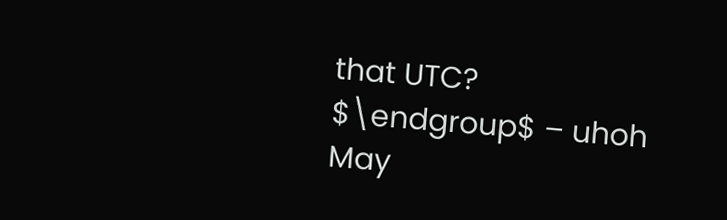that UTC? $\endgroup$ – uhoh May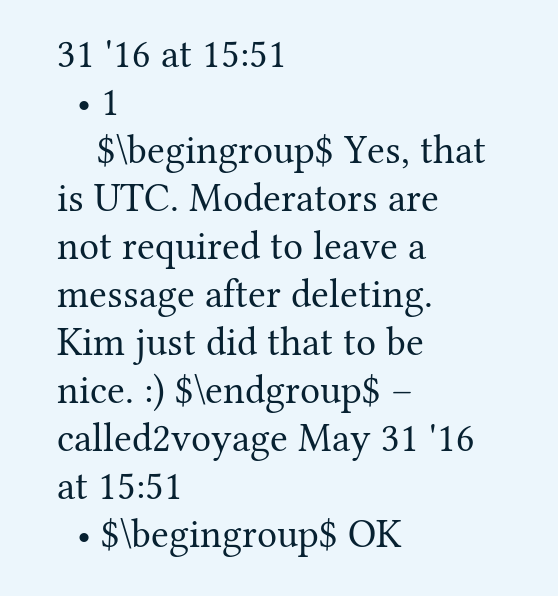31 '16 at 15:51
  • 1
    $\begingroup$ Yes, that is UTC. Moderators are not required to leave a message after deleting. Kim just did that to be nice. :) $\endgroup$ – called2voyage May 31 '16 at 15:51
  • $\begingroup$ OK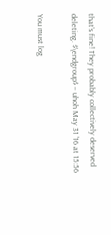that's fine! They probably collectively deserved deleting. $\endgroup$ – uhoh May 31 '16 at 15:56

You must log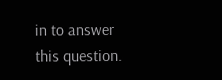in to answer this question.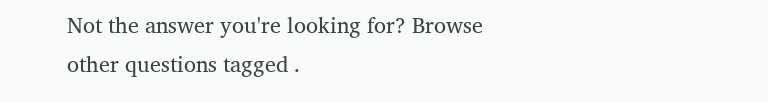Not the answer you're looking for? Browse other questions tagged .